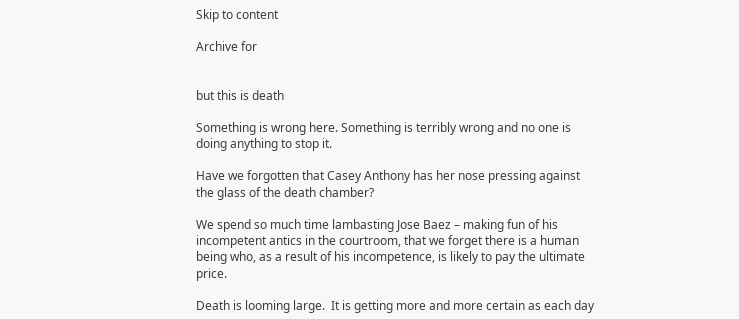Skip to content

Archive for


but this is death

Something is wrong here. Something is terribly wrong and no one is doing anything to stop it.

Have we forgotten that Casey Anthony has her nose pressing against the glass of the death chamber?

We spend so much time lambasting Jose Baez – making fun of his incompetent antics in the courtroom, that we forget there is a human being who, as a result of his incompetence, is likely to pay the ultimate price.

Death is looming large.  It is getting more and more certain as each day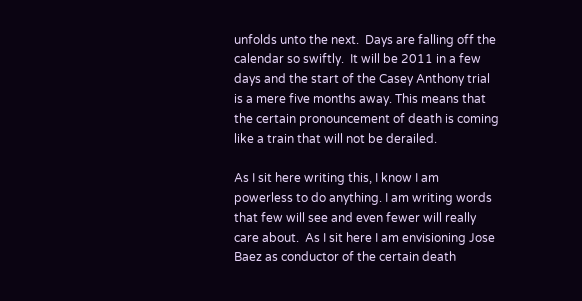unfolds unto the next.  Days are falling off the calendar so swiftly.  It will be 2011 in a few days and the start of the Casey Anthony trial is a mere five months away. This means that the certain pronouncement of death is coming like a train that will not be derailed.

As I sit here writing this, I know I am powerless to do anything. I am writing words that few will see and even fewer will really care about.  As I sit here I am envisioning Jose Baez as conductor of the certain death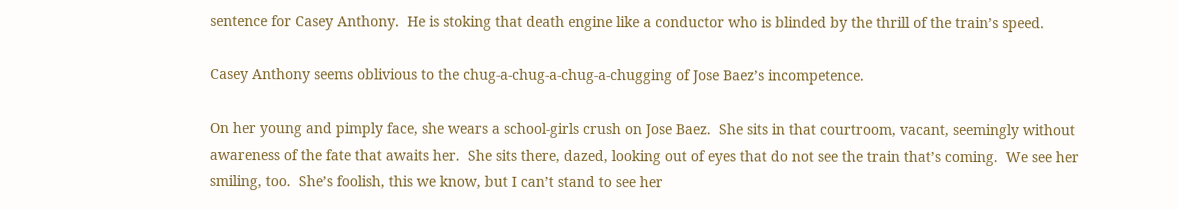sentence for Casey Anthony.  He is stoking that death engine like a conductor who is blinded by the thrill of the train’s speed.

Casey Anthony seems oblivious to the chug-a-chug-a-chug-a-chugging of Jose Baez’s incompetence.

On her young and pimply face, she wears a school-girls crush on Jose Baez.  She sits in that courtroom, vacant, seemingly without awareness of the fate that awaits her.  She sits there, dazed, looking out of eyes that do not see the train that’s coming.  We see her smiling, too.  She’s foolish, this we know, but I can’t stand to see her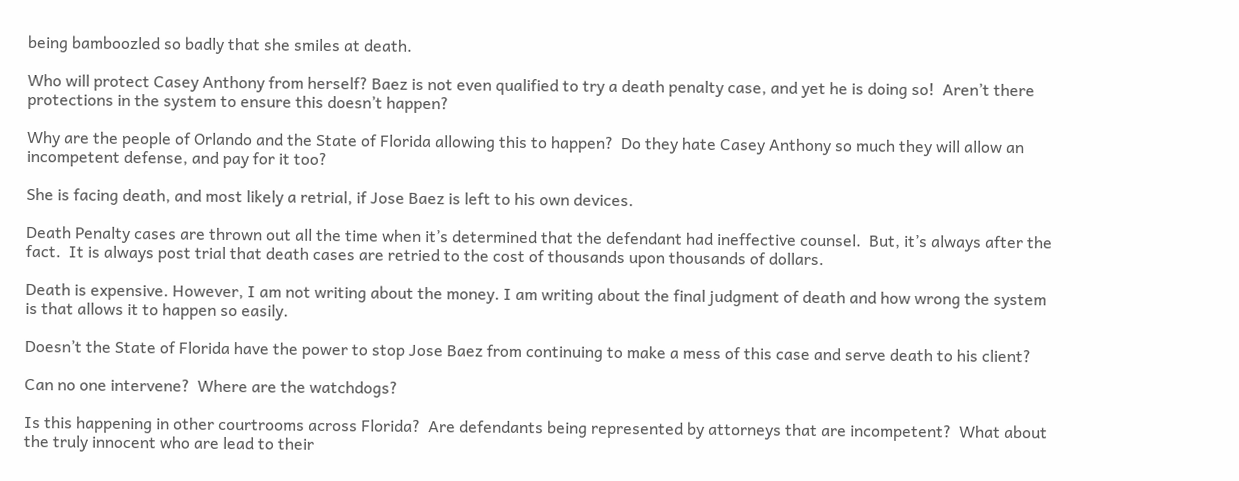being bamboozled so badly that she smiles at death.

Who will protect Casey Anthony from herself? Baez is not even qualified to try a death penalty case, and yet he is doing so!  Aren’t there protections in the system to ensure this doesn’t happen?

Why are the people of Orlando and the State of Florida allowing this to happen?  Do they hate Casey Anthony so much they will allow an incompetent defense, and pay for it too?

She is facing death, and most likely a retrial, if Jose Baez is left to his own devices.

Death Penalty cases are thrown out all the time when it’s determined that the defendant had ineffective counsel.  But, it’s always after the fact.  It is always post trial that death cases are retried to the cost of thousands upon thousands of dollars.

Death is expensive. However, I am not writing about the money. I am writing about the final judgment of death and how wrong the system is that allows it to happen so easily.

Doesn’t the State of Florida have the power to stop Jose Baez from continuing to make a mess of this case and serve death to his client?

Can no one intervene?  Where are the watchdogs?

Is this happening in other courtrooms across Florida?  Are defendants being represented by attorneys that are incompetent?  What about the truly innocent who are lead to their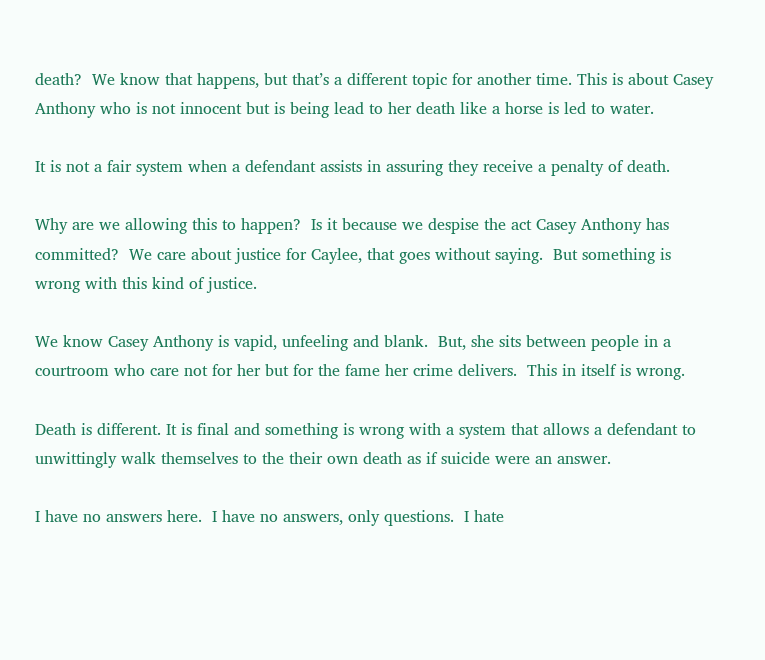death?  We know that happens, but that’s a different topic for another time. This is about Casey Anthony who is not innocent but is being lead to her death like a horse is led to water.

It is not a fair system when a defendant assists in assuring they receive a penalty of death.

Why are we allowing this to happen?  Is it because we despise the act Casey Anthony has committed?  We care about justice for Caylee, that goes without saying.  But something is wrong with this kind of justice.

We know Casey Anthony is vapid, unfeeling and blank.  But, she sits between people in a courtroom who care not for her but for the fame her crime delivers.  This in itself is wrong.

Death is different. It is final and something is wrong with a system that allows a defendant to unwittingly walk themselves to the their own death as if suicide were an answer.

I have no answers here.  I have no answers, only questions.  I hate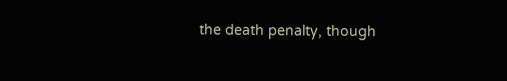the death penalty, though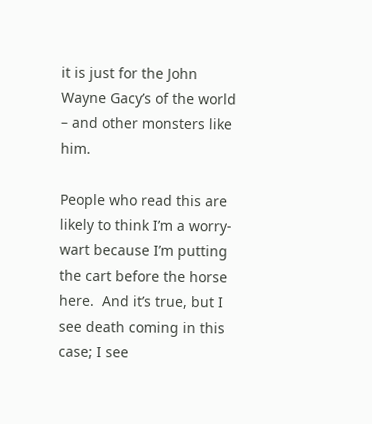it is just for the John Wayne Gacy’s of the world – and other monsters like him.

People who read this are likely to think I’m a worry-wart because I’m putting the cart before the horse here.  And it’s true, but I see death coming in this case; I see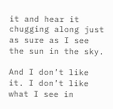it and hear it chugging along just as sure as I see the sun in the sky.

And I don’t like it. I don’t like what I see in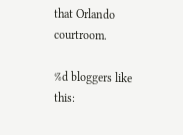that Orlando courtroom.

%d bloggers like this: